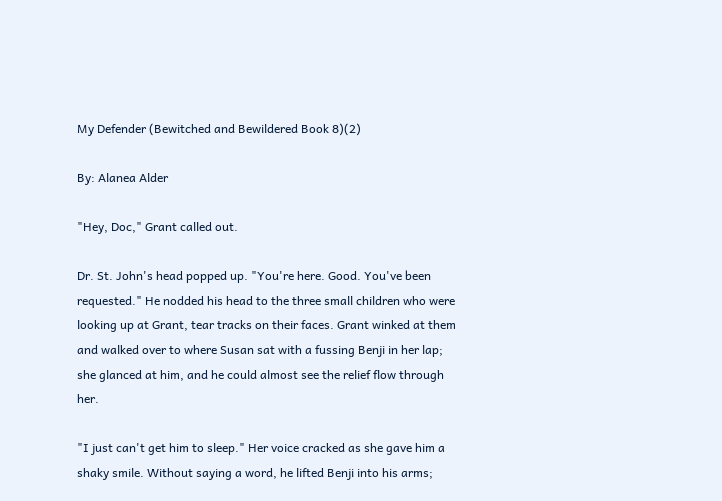My Defender (Bewitched and Bewildered Book 8)(2)

By: Alanea Alder

"Hey, Doc," Grant called out.

Dr. St. John's head popped up. "You're here. Good. You've been requested." He nodded his head to the three small children who were looking up at Grant, tear tracks on their faces. Grant winked at them and walked over to where Susan sat with a fussing Benji in her lap; she glanced at him, and he could almost see the relief flow through her.

"I just can't get him to sleep." Her voice cracked as she gave him a shaky smile. Without saying a word, he lifted Benji into his arms;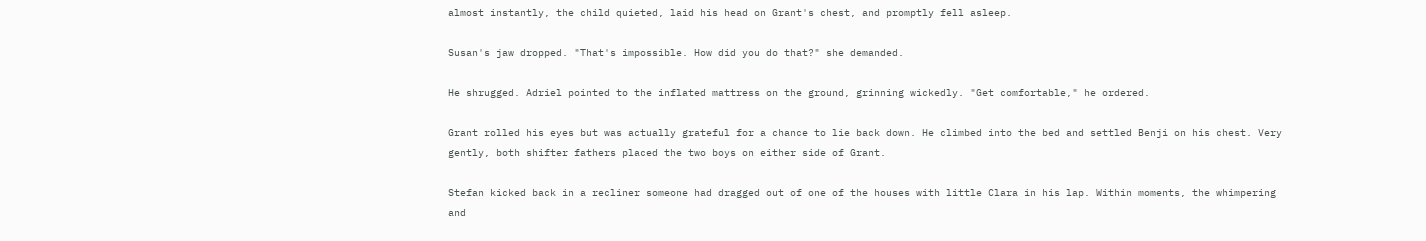almost instantly, the child quieted, laid his head on Grant's chest, and promptly fell asleep.

Susan's jaw dropped. "That's impossible. How did you do that?" she demanded.

He shrugged. Adriel pointed to the inflated mattress on the ground, grinning wickedly. "Get comfortable," he ordered.

Grant rolled his eyes but was actually grateful for a chance to lie back down. He climbed into the bed and settled Benji on his chest. Very gently, both shifter fathers placed the two boys on either side of Grant.

Stefan kicked back in a recliner someone had dragged out of one of the houses with little Clara in his lap. Within moments, the whimpering and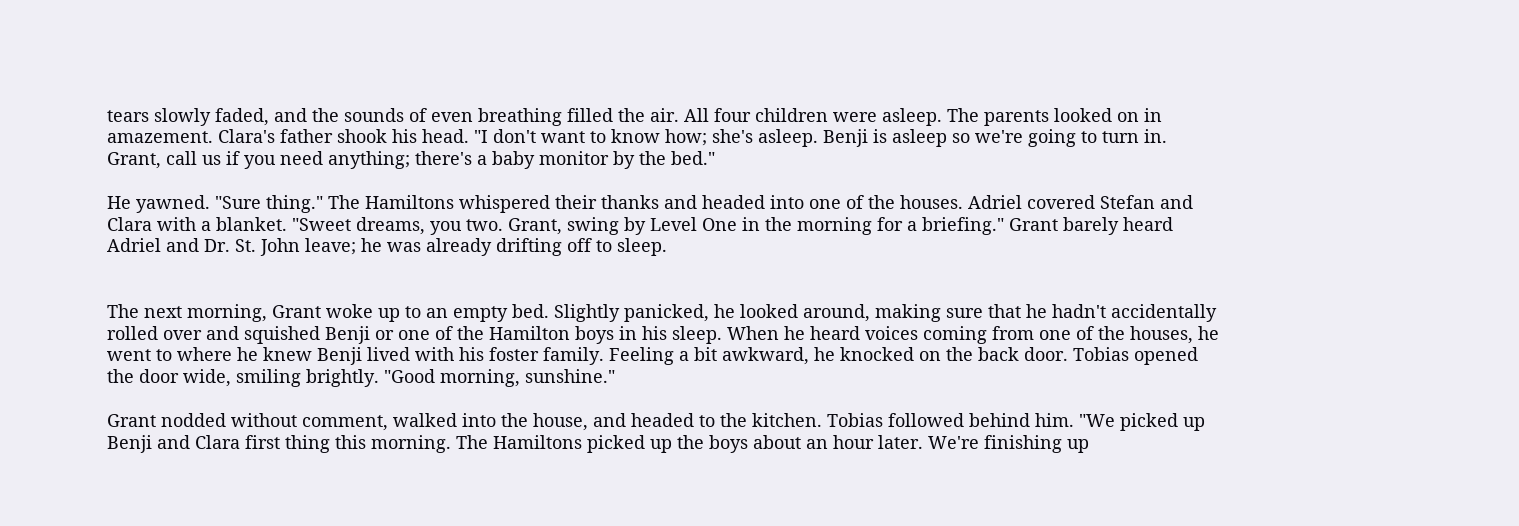tears slowly faded, and the sounds of even breathing filled the air. All four children were asleep. The parents looked on in amazement. Clara's father shook his head. "I don't want to know how; she's asleep. Benji is asleep so we're going to turn in. Grant, call us if you need anything; there's a baby monitor by the bed."

He yawned. "Sure thing." The Hamiltons whispered their thanks and headed into one of the houses. Adriel covered Stefan and Clara with a blanket. "Sweet dreams, you two. Grant, swing by Level One in the morning for a briefing." Grant barely heard Adriel and Dr. St. John leave; he was already drifting off to sleep.


The next morning, Grant woke up to an empty bed. Slightly panicked, he looked around, making sure that he hadn't accidentally rolled over and squished Benji or one of the Hamilton boys in his sleep. When he heard voices coming from one of the houses, he went to where he knew Benji lived with his foster family. Feeling a bit awkward, he knocked on the back door. Tobias opened the door wide, smiling brightly. "Good morning, sunshine."

Grant nodded without comment, walked into the house, and headed to the kitchen. Tobias followed behind him. "We picked up Benji and Clara first thing this morning. The Hamiltons picked up the boys about an hour later. We're finishing up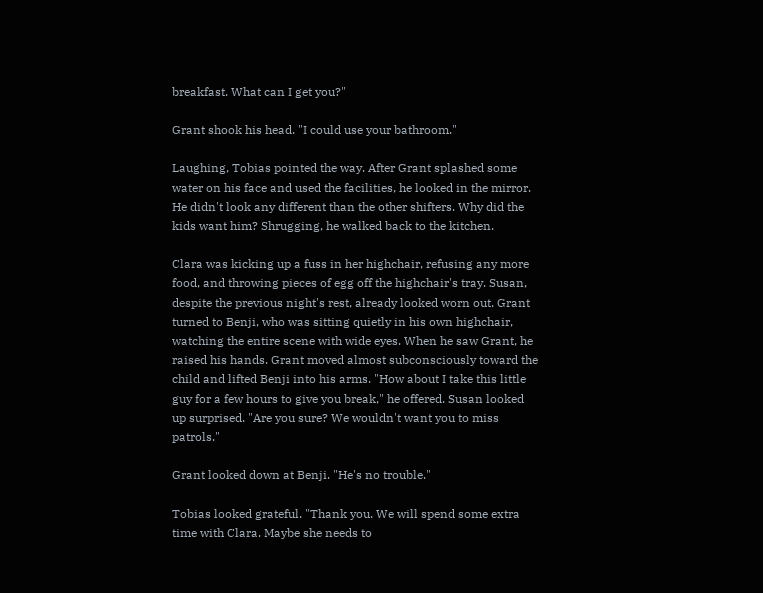breakfast. What can I get you?"

Grant shook his head. "I could use your bathroom."

Laughing, Tobias pointed the way. After Grant splashed some water on his face and used the facilities, he looked in the mirror. He didn't look any different than the other shifters. Why did the kids want him? Shrugging, he walked back to the kitchen.

Clara was kicking up a fuss in her highchair, refusing any more food, and throwing pieces of egg off the highchair's tray. Susan, despite the previous night's rest, already looked worn out. Grant turned to Benji, who was sitting quietly in his own highchair, watching the entire scene with wide eyes. When he saw Grant, he raised his hands. Grant moved almost subconsciously toward the child and lifted Benji into his arms. "How about I take this little guy for a few hours to give you break," he offered. Susan looked up surprised. "Are you sure? We wouldn't want you to miss patrols."

Grant looked down at Benji. "He's no trouble."

Tobias looked grateful. "Thank you. We will spend some extra time with Clara. Maybe she needs to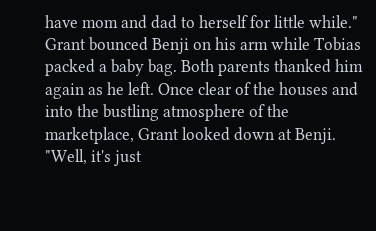have mom and dad to herself for little while." Grant bounced Benji on his arm while Tobias packed a baby bag. Both parents thanked him again as he left. Once clear of the houses and into the bustling atmosphere of the marketplace, Grant looked down at Benji. "Well, it's just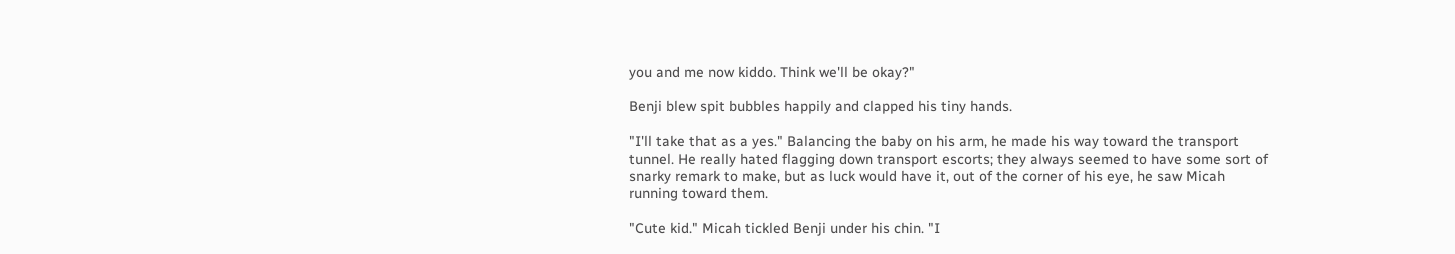you and me now kiddo. Think we'll be okay?"

Benji blew spit bubbles happily and clapped his tiny hands.

"I'll take that as a yes." Balancing the baby on his arm, he made his way toward the transport tunnel. He really hated flagging down transport escorts; they always seemed to have some sort of snarky remark to make, but as luck would have it, out of the corner of his eye, he saw Micah running toward them.

"Cute kid." Micah tickled Benji under his chin. "I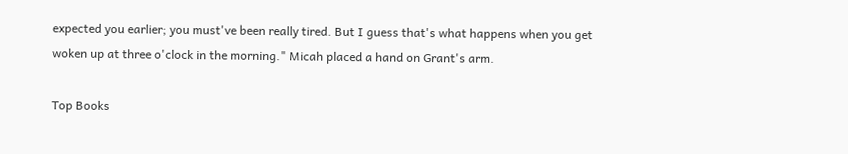expected you earlier; you must've been really tired. But I guess that's what happens when you get woken up at three o'clock in the morning." Micah placed a hand on Grant's arm.

Top Books